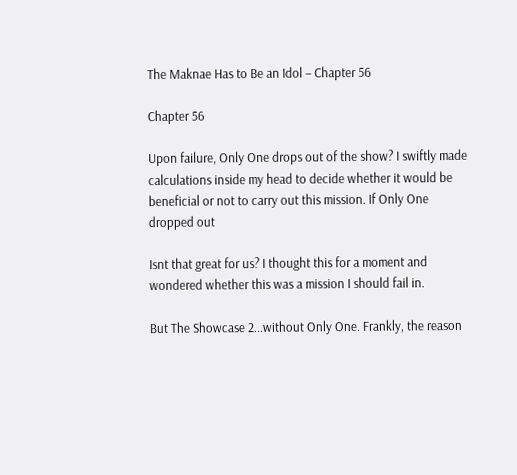The Maknae Has to Be an Idol – Chapter 56

Chapter 56

Upon failure, Only One drops out of the show? I swiftly made calculations inside my head to decide whether it would be beneficial or not to carry out this mission. If Only One dropped out

Isnt that great for us? I thought this for a moment and wondered whether this was a mission I should fail in.

But The Showcase 2...without Only One. Frankly, the reason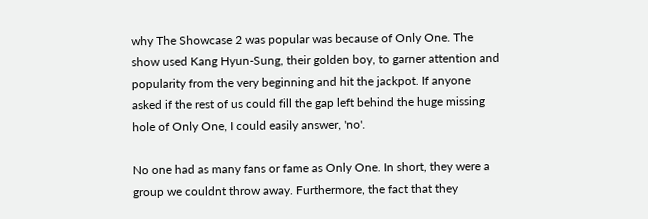why The Showcase 2 was popular was because of Only One. The show used Kang Hyun-Sung, their golden boy, to garner attention and popularity from the very beginning and hit the jackpot. If anyone asked if the rest of us could fill the gap left behind the huge missing hole of Only One, I could easily answer, 'no'.

No one had as many fans or fame as Only One. In short, they were a group we couldnt throw away. Furthermore, the fact that they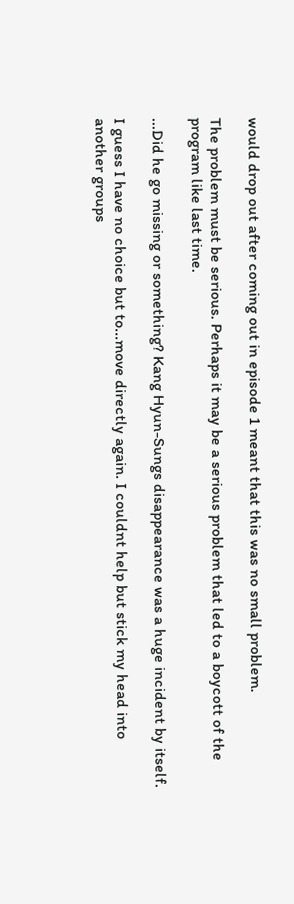would drop out after coming out in episode 1 meant that this was no small problem.

The problem must be serious. Perhaps it may be a serious problem that led to a boycott of the program like last time.

...Did he go missing or something? Kang Hyun-Sungs disappearance was a huge incident by itself.

I guess I have no choice but to...move directly again. I couldnt help but stick my head into another groups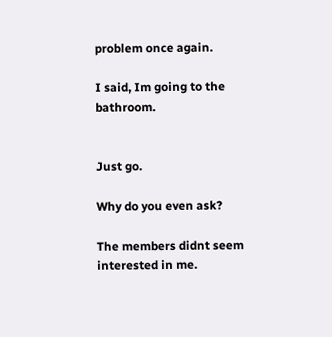problem once again.

I said, Im going to the bathroom.


Just go.

Why do you even ask?

The members didnt seem interested in me.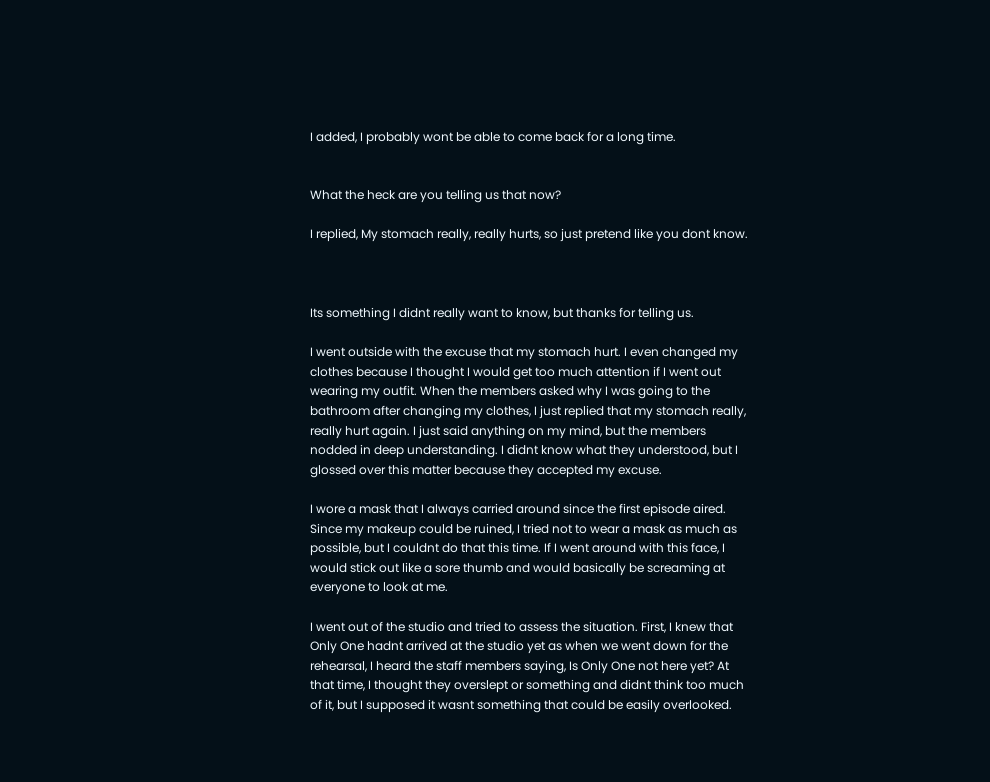I added, I probably wont be able to come back for a long time.


What the heck are you telling us that now?

I replied, My stomach really, really hurts, so just pretend like you dont know.



Its something I didnt really want to know, but thanks for telling us.

I went outside with the excuse that my stomach hurt. I even changed my clothes because I thought I would get too much attention if I went out wearing my outfit. When the members asked why I was going to the bathroom after changing my clothes, I just replied that my stomach really, really hurt again. I just said anything on my mind, but the members nodded in deep understanding. I didnt know what they understood, but I glossed over this matter because they accepted my excuse.

I wore a mask that I always carried around since the first episode aired. Since my makeup could be ruined, I tried not to wear a mask as much as possible, but I couldnt do that this time. If I went around with this face, I would stick out like a sore thumb and would basically be screaming at everyone to look at me.

I went out of the studio and tried to assess the situation. First, I knew that Only One hadnt arrived at the studio yet as when we went down for the rehearsal, I heard the staff members saying, Is Only One not here yet? At that time, I thought they overslept or something and didnt think too much of it, but I supposed it wasnt something that could be easily overlooked.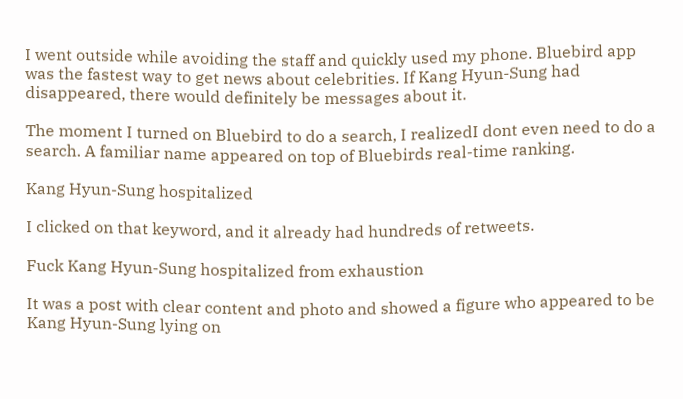I went outside while avoiding the staff and quickly used my phone. Bluebird app was the fastest way to get news about celebrities. If Kang Hyun-Sung had disappeared, there would definitely be messages about it.

The moment I turned on Bluebird to do a search, I realizedI dont even need to do a search. A familiar name appeared on top of Bluebirds real-time ranking.

Kang Hyun-Sung hospitalized

I clicked on that keyword, and it already had hundreds of retweets.

Fuck Kang Hyun-Sung hospitalized from exhaustion

It was a post with clear content and photo and showed a figure who appeared to be Kang Hyun-Sung lying on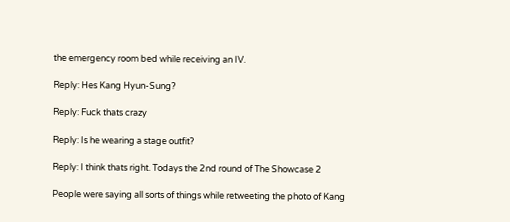the emergency room bed while receiving an IV.

Reply: Hes Kang Hyun-Sung?

Reply: Fuck thats crazy

Reply: Is he wearing a stage outfit?

Reply: I think thats right. Todays the 2nd round of The Showcase 2

People were saying all sorts of things while retweeting the photo of Kang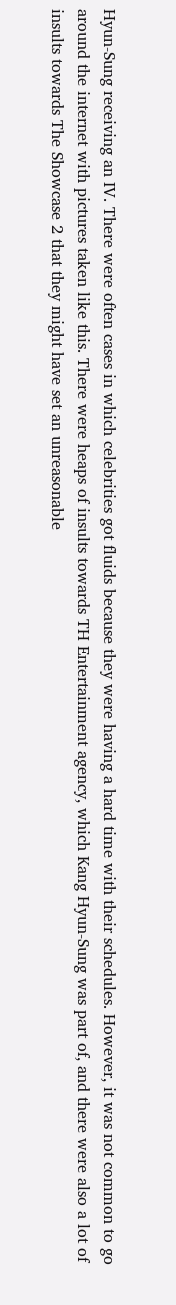Hyun-Sung receiving an IV. There were often cases in which celebrities got fluids because they were having a hard time with their schedules. However, it was not common to go around the internet with pictures taken like this. There were heaps of insults towards TH Entertainment agency, which Kang Hyun-Sung was part of, and there were also a lot of insults towards The Showcase 2 that they might have set an unreasonable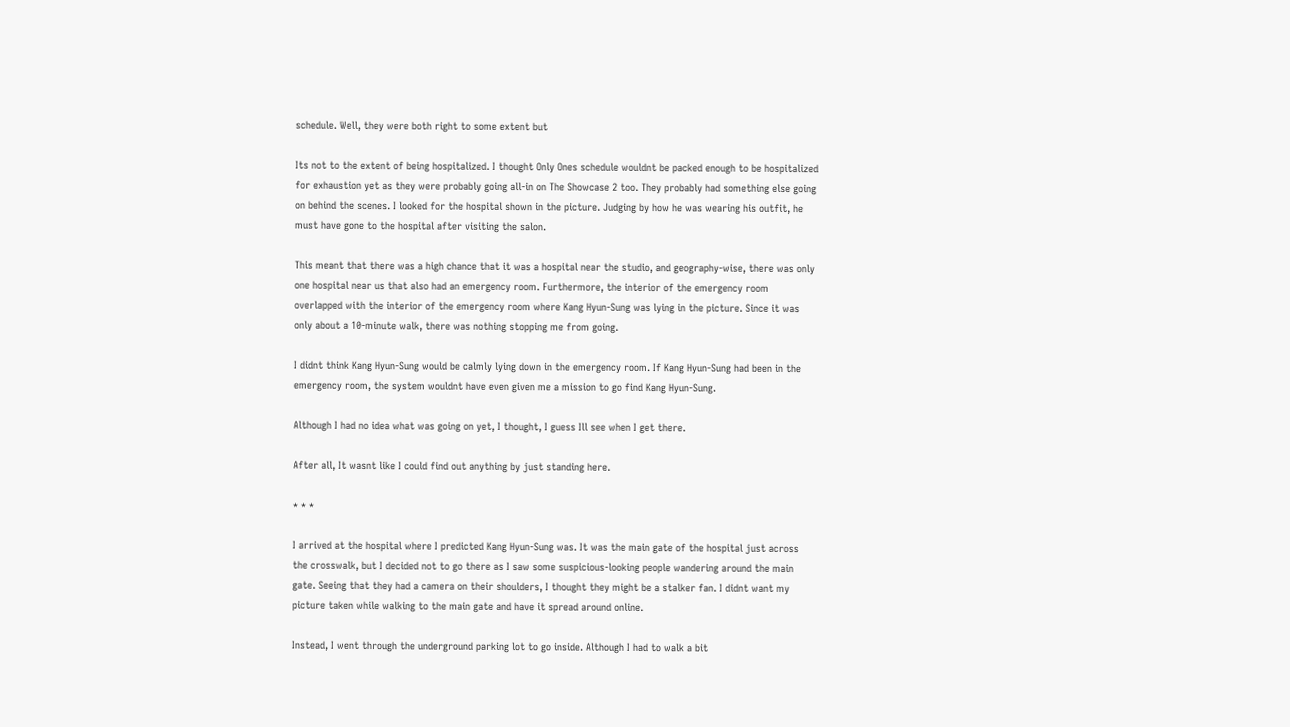schedule. Well, they were both right to some extent but

Its not to the extent of being hospitalized. I thought Only Ones schedule wouldnt be packed enough to be hospitalized for exhaustion yet as they were probably going all-in on The Showcase 2 too. They probably had something else going on behind the scenes. I looked for the hospital shown in the picture. Judging by how he was wearing his outfit, he must have gone to the hospital after visiting the salon.

This meant that there was a high chance that it was a hospital near the studio, and geography-wise, there was only one hospital near us that also had an emergency room. Furthermore, the interior of the emergency room overlapped with the interior of the emergency room where Kang Hyun-Sung was lying in the picture. Since it was only about a 10-minute walk, there was nothing stopping me from going.

I didnt think Kang Hyun-Sung would be calmly lying down in the emergency room. If Kang Hyun-Sung had been in the emergency room, the system wouldnt have even given me a mission to go find Kang Hyun-Sung.

Although I had no idea what was going on yet, I thought, I guess Ill see when I get there.

After all, It wasnt like I could find out anything by just standing here.

* * *

I arrived at the hospital where I predicted Kang Hyun-Sung was. It was the main gate of the hospital just across the crosswalk, but I decided not to go there as I saw some suspicious-looking people wandering around the main gate. Seeing that they had a camera on their shoulders, I thought they might be a stalker fan. I didnt want my picture taken while walking to the main gate and have it spread around online.

Instead, I went through the underground parking lot to go inside. Although I had to walk a bit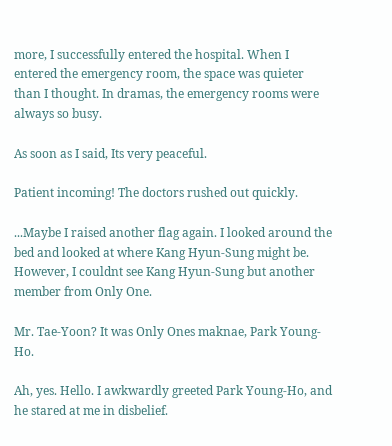more, I successfully entered the hospital. When I entered the emergency room, the space was quieter than I thought. In dramas, the emergency rooms were always so busy.

As soon as I said, Its very peaceful.

Patient incoming! The doctors rushed out quickly.

...Maybe I raised another flag again. I looked around the bed and looked at where Kang Hyun-Sung might be. However, I couldnt see Kang Hyun-Sung but another member from Only One.

Mr. Tae-Yoon? It was Only Ones maknae, Park Young-Ho.

Ah, yes. Hello. I awkwardly greeted Park Young-Ho, and he stared at me in disbelief.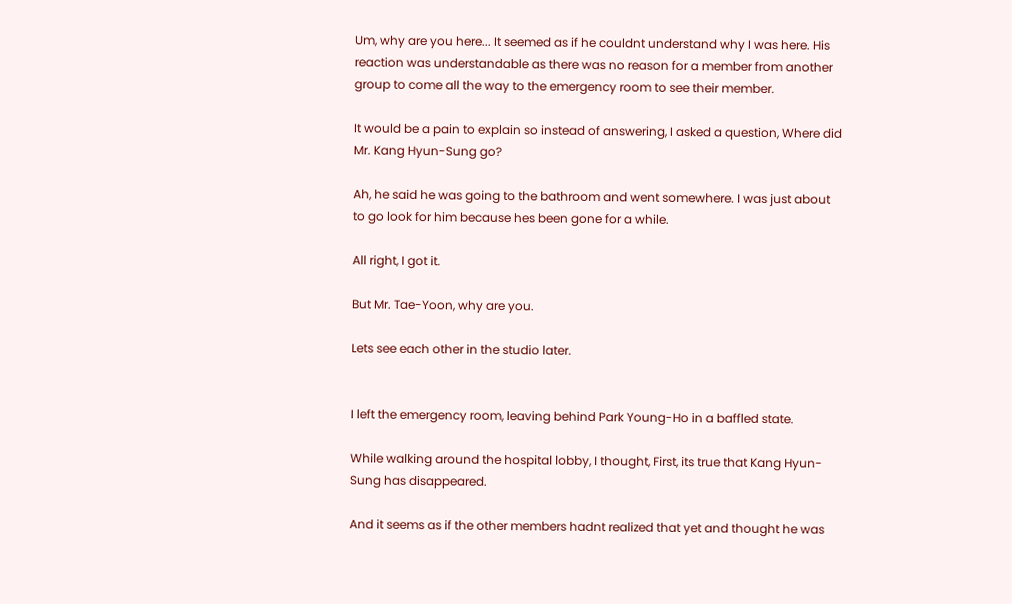Um, why are you here... It seemed as if he couldnt understand why I was here. His reaction was understandable as there was no reason for a member from another group to come all the way to the emergency room to see their member.

It would be a pain to explain so instead of answering, I asked a question, Where did Mr. Kang Hyun-Sung go?

Ah, he said he was going to the bathroom and went somewhere. I was just about to go look for him because hes been gone for a while.

All right, I got it.

But Mr. Tae-Yoon, why are you.

Lets see each other in the studio later.


I left the emergency room, leaving behind Park Young-Ho in a baffled state.

While walking around the hospital lobby, I thought, First, its true that Kang Hyun-Sung has disappeared.

And it seems as if the other members hadnt realized that yet and thought he was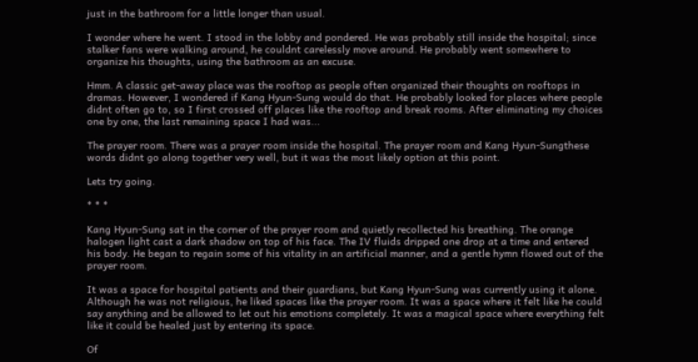just in the bathroom for a little longer than usual.

I wonder where he went. I stood in the lobby and pondered. He was probably still inside the hospital; since stalker fans were walking around, he couldnt carelessly move around. He probably went somewhere to organize his thoughts, using the bathroom as an excuse.

Hmm. A classic get-away place was the rooftop as people often organized their thoughts on rooftops in dramas. However, I wondered if Kang Hyun-Sung would do that. He probably looked for places where people didnt often go to, so I first crossed off places like the rooftop and break rooms. After eliminating my choices one by one, the last remaining space I had was...

The prayer room. There was a prayer room inside the hospital. The prayer room and Kang Hyun-Sungthese words didnt go along together very well, but it was the most likely option at this point.

Lets try going.

* * *

Kang Hyun-Sung sat in the corner of the prayer room and quietly recollected his breathing. The orange halogen light cast a dark shadow on top of his face. The IV fluids dripped one drop at a time and entered his body. He began to regain some of his vitality in an artificial manner, and a gentle hymn flowed out of the prayer room.

It was a space for hospital patients and their guardians, but Kang Hyun-Sung was currently using it alone. Although he was not religious, he liked spaces like the prayer room. It was a space where it felt like he could say anything and be allowed to let out his emotions completely. It was a magical space where everything felt like it could be healed just by entering its space.

Of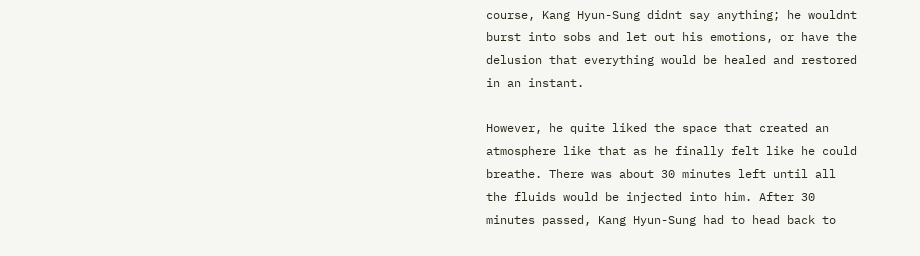course, Kang Hyun-Sung didnt say anything; he wouldnt burst into sobs and let out his emotions, or have the delusion that everything would be healed and restored in an instant.

However, he quite liked the space that created an atmosphere like that as he finally felt like he could breathe. There was about 30 minutes left until all the fluids would be injected into him. After 30 minutes passed, Kang Hyun-Sung had to head back to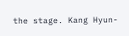the stage. Kang Hyun-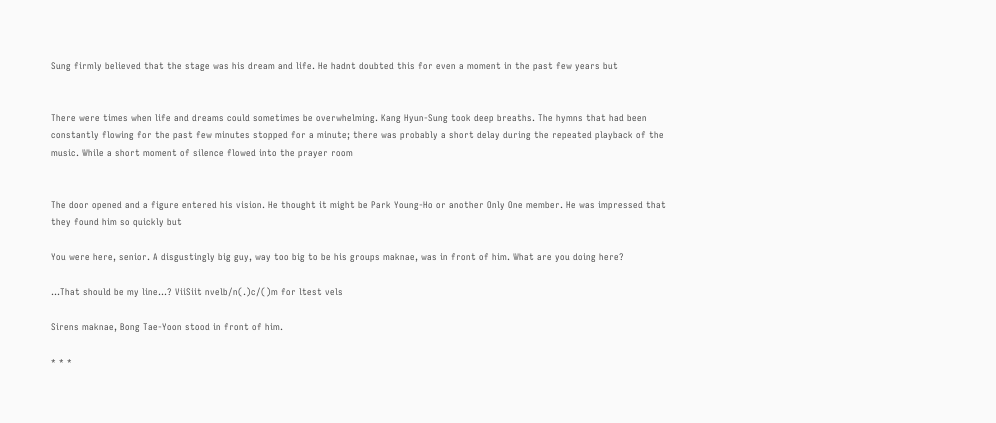Sung firmly believed that the stage was his dream and life. He hadnt doubted this for even a moment in the past few years but


There were times when life and dreams could sometimes be overwhelming. Kang Hyun-Sung took deep breaths. The hymns that had been constantly flowing for the past few minutes stopped for a minute; there was probably a short delay during the repeated playback of the music. While a short moment of silence flowed into the prayer room


The door opened and a figure entered his vision. He thought it might be Park Young-Ho or another Only One member. He was impressed that they found him so quickly but

You were here, senior. A disgustingly big guy, way too big to be his groups maknae, was in front of him. What are you doing here?

...That should be my line...? ViiSiit nvelb/n(.)c/()m for ltest vels

Sirens maknae, Bong Tae-Yoon stood in front of him.

* * *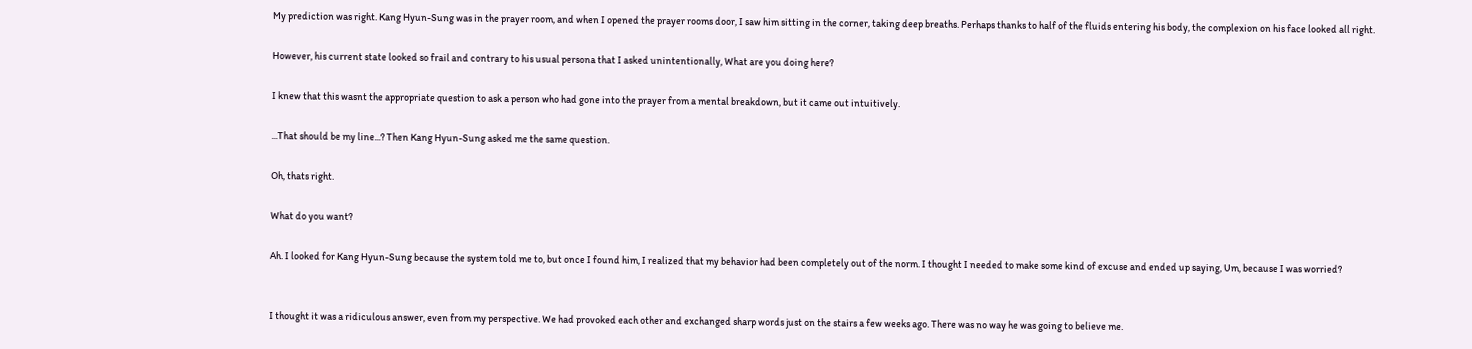My prediction was right. Kang Hyun-Sung was in the prayer room, and when I opened the prayer rooms door, I saw him sitting in the corner, taking deep breaths. Perhaps thanks to half of the fluids entering his body, the complexion on his face looked all right.

However, his current state looked so frail and contrary to his usual persona that I asked unintentionally, What are you doing here?

I knew that this wasnt the appropriate question to ask a person who had gone into the prayer from a mental breakdown, but it came out intuitively.

...That should be my line...? Then Kang Hyun-Sung asked me the same question.

Oh, thats right.

What do you want?

Ah. I looked for Kang Hyun-Sung because the system told me to, but once I found him, I realized that my behavior had been completely out of the norm. I thought I needed to make some kind of excuse and ended up saying, Um, because I was worried?


I thought it was a ridiculous answer, even from my perspective. We had provoked each other and exchanged sharp words just on the stairs a few weeks ago. There was no way he was going to believe me.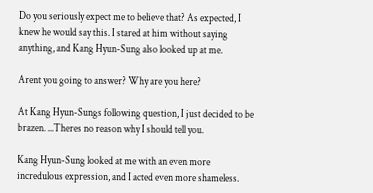Do you seriously expect me to believe that? As expected, I knew he would say this. I stared at him without saying anything, and Kang Hyun-Sung also looked up at me.

Arent you going to answer? Why are you here?

At Kang Hyun-Sungs following question, I just decided to be brazen. ...Theres no reason why I should tell you.

Kang Hyun-Sung looked at me with an even more incredulous expression, and I acted even more shameless.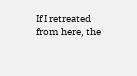If I retreated from here, the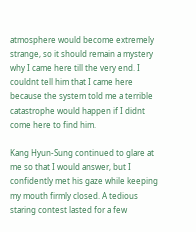atmosphere would become extremely strange, so it should remain a mystery why I came here till the very end. I couldnt tell him that I came here because the system told me a terrible catastrophe would happen if I didnt come here to find him.

Kang Hyun-Sung continued to glare at me so that I would answer, but I confidently met his gaze while keeping my mouth firmly closed. A tedious staring contest lasted for a few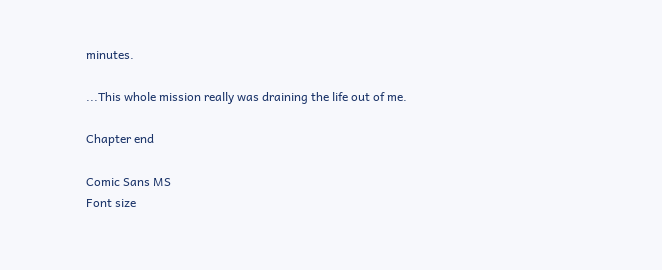minutes.

...This whole mission really was draining the life out of me.

Chapter end

Comic Sans MS
Font size